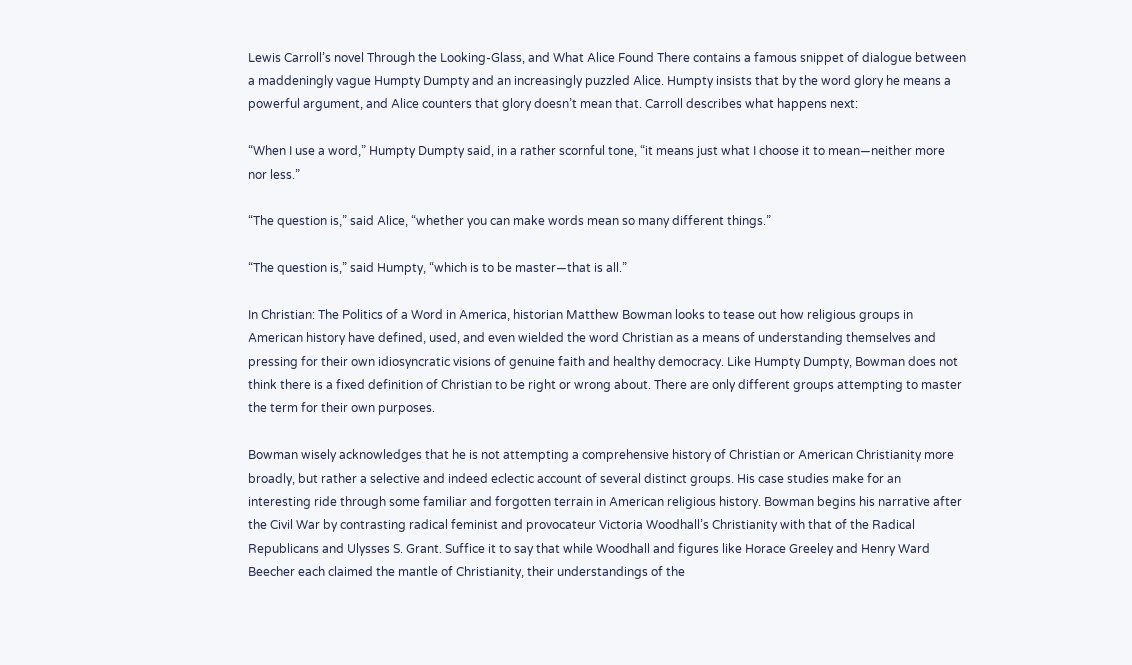Lewis Carroll’s novel Through the Looking-Glass, and What Alice Found There contains a famous snippet of dialogue between a maddeningly vague Humpty Dumpty and an increasingly puzzled Alice. Humpty insists that by the word glory he means a powerful argument, and Alice counters that glory doesn’t mean that. Carroll describes what happens next:

“When I use a word,” Humpty Dumpty said, in a rather scornful tone, “it means just what I choose it to mean—neither more nor less.”

“The question is,” said Alice, “whether you can make words mean so many different things.”

“The question is,” said Humpty, “which is to be master—that is all.”

In Christian: The Politics of a Word in America, historian Matthew Bowman looks to tease out how religious groups in American history have defined, used, and even wielded the word Christian as a means of understanding themselves and pressing for their own idiosyncratic visions of genuine faith and healthy democracy. Like Humpty Dumpty, Bowman does not think there is a fixed definition of Christian to be right or wrong about. There are only different groups attempting to master the term for their own purposes.

Bowman wisely acknowledges that he is not attempting a comprehensive history of Christian or American Christianity more broadly, but rather a selective and indeed eclectic account of several distinct groups. His case studies make for an interesting ride through some familiar and forgotten terrain in American religious history. Bowman begins his narrative after the Civil War by contrasting radical feminist and provocateur Victoria Woodhall’s Christianity with that of the Radical Republicans and Ulysses S. Grant. Suffice it to say that while Woodhall and figures like Horace Greeley and Henry Ward Beecher each claimed the mantle of Christianity, their understandings of the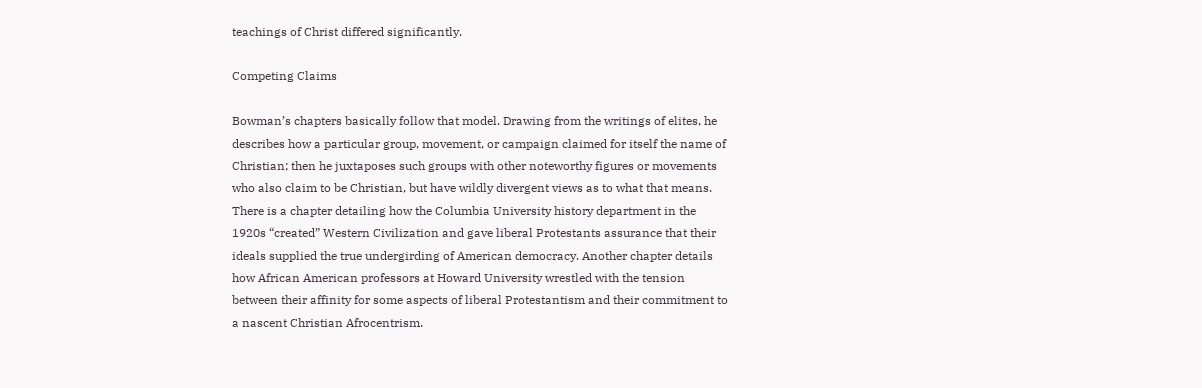teachings of Christ differed significantly.

Competing Claims

Bowman’s chapters basically follow that model. Drawing from the writings of elites, he describes how a particular group, movement, or campaign claimed for itself the name of Christian; then he juxtaposes such groups with other noteworthy figures or movements who also claim to be Christian, but have wildly divergent views as to what that means. There is a chapter detailing how the Columbia University history department in the 1920s “created” Western Civilization and gave liberal Protestants assurance that their ideals supplied the true undergirding of American democracy. Another chapter details how African American professors at Howard University wrestled with the tension between their affinity for some aspects of liberal Protestantism and their commitment to a nascent Christian Afrocentrism.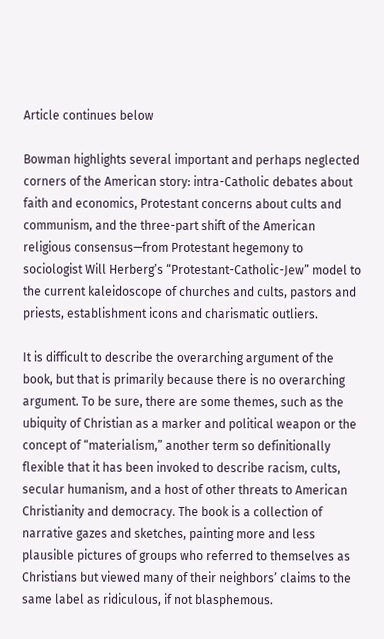Article continues below

Bowman highlights several important and perhaps neglected corners of the American story: intra-Catholic debates about faith and economics, Protestant concerns about cults and communism, and the three-part shift of the American religious consensus—from Protestant hegemony to sociologist Will Herberg’s “Protestant-Catholic-Jew” model to the current kaleidoscope of churches and cults, pastors and priests, establishment icons and charismatic outliers.

It is difficult to describe the overarching argument of the book, but that is primarily because there is no overarching argument. To be sure, there are some themes, such as the ubiquity of Christian as a marker and political weapon or the concept of “materialism,” another term so definitionally flexible that it has been invoked to describe racism, cults, secular humanism, and a host of other threats to American Christianity and democracy. The book is a collection of narrative gazes and sketches, painting more and less plausible pictures of groups who referred to themselves as Christians but viewed many of their neighbors’ claims to the same label as ridiculous, if not blasphemous.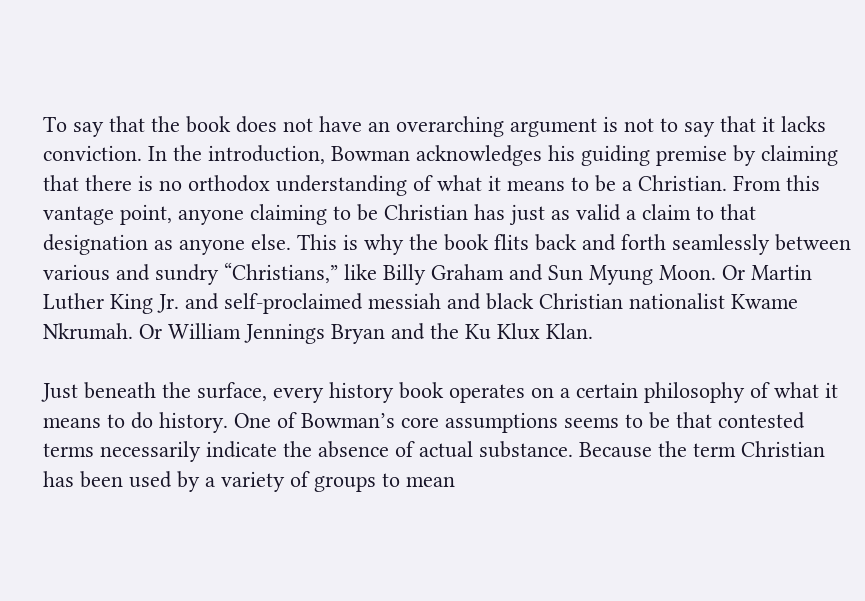To say that the book does not have an overarching argument is not to say that it lacks conviction. In the introduction, Bowman acknowledges his guiding premise by claiming that there is no orthodox understanding of what it means to be a Christian. From this vantage point, anyone claiming to be Christian has just as valid a claim to that designation as anyone else. This is why the book flits back and forth seamlessly between various and sundry “Christians,” like Billy Graham and Sun Myung Moon. Or Martin Luther King Jr. and self-proclaimed messiah and black Christian nationalist Kwame Nkrumah. Or William Jennings Bryan and the Ku Klux Klan.

Just beneath the surface, every history book operates on a certain philosophy of what it means to do history. One of Bowman’s core assumptions seems to be that contested terms necessarily indicate the absence of actual substance. Because the term Christian has been used by a variety of groups to mean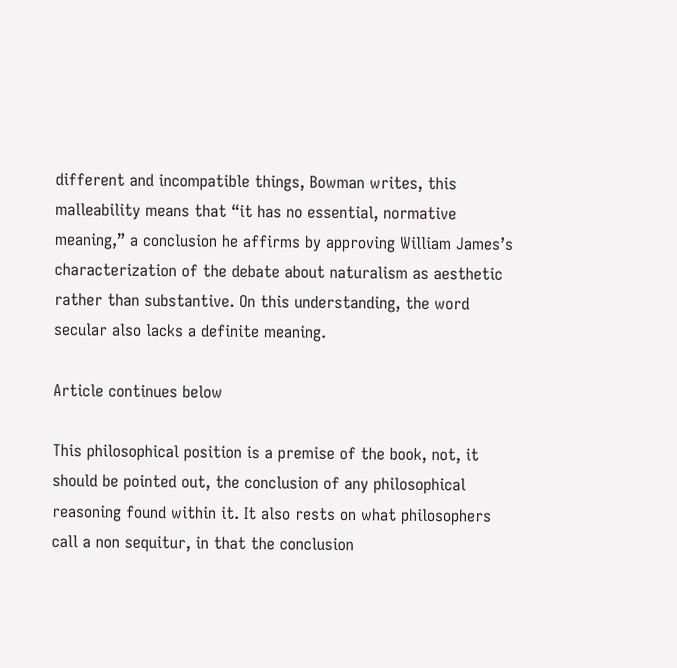different and incompatible things, Bowman writes, this malleability means that “it has no essential, normative meaning,” a conclusion he affirms by approving William James’s characterization of the debate about naturalism as aesthetic rather than substantive. On this understanding, the word secular also lacks a definite meaning.

Article continues below

This philosophical position is a premise of the book, not, it should be pointed out, the conclusion of any philosophical reasoning found within it. It also rests on what philosophers call a non sequitur, in that the conclusion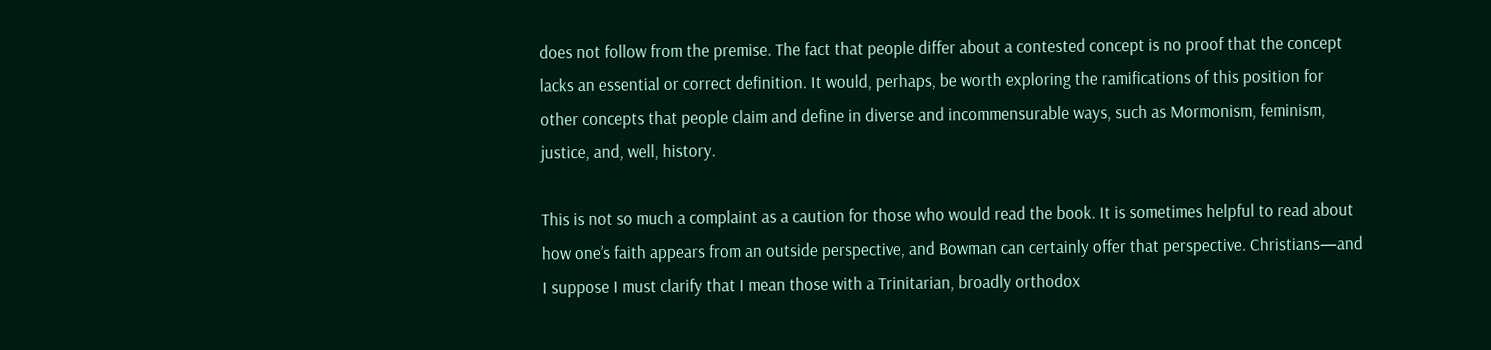does not follow from the premise. The fact that people differ about a contested concept is no proof that the concept lacks an essential or correct definition. It would, perhaps, be worth exploring the ramifications of this position for other concepts that people claim and define in diverse and incommensurable ways, such as Mormonism, feminism, justice, and, well, history.

This is not so much a complaint as a caution for those who would read the book. It is sometimes helpful to read about how one’s faith appears from an outside perspective, and Bowman can certainly offer that perspective. Christians—and I suppose I must clarify that I mean those with a Trinitarian, broadly orthodox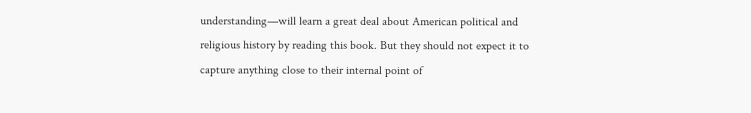understanding—will learn a great deal about American political and religious history by reading this book. But they should not expect it to capture anything close to their internal point of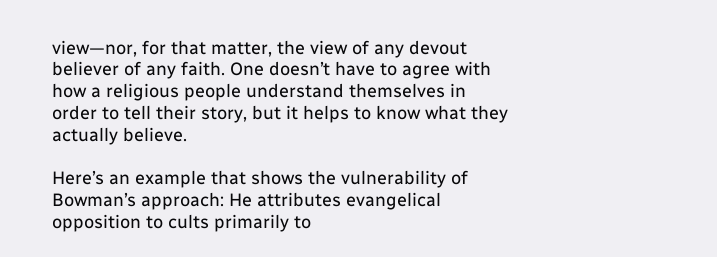view—nor, for that matter, the view of any devout believer of any faith. One doesn’t have to agree with how a religious people understand themselves in order to tell their story, but it helps to know what they actually believe.

Here’s an example that shows the vulnerability of Bowman’s approach: He attributes evangelical opposition to cults primarily to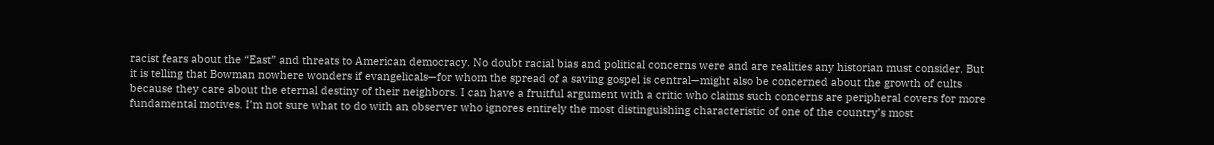racist fears about the “East” and threats to American democracy. No doubt racial bias and political concerns were and are realities any historian must consider. But it is telling that Bowman nowhere wonders if evangelicals—for whom the spread of a saving gospel is central—might also be concerned about the growth of cults because they care about the eternal destiny of their neighbors. I can have a fruitful argument with a critic who claims such concerns are peripheral covers for more fundamental motives. I’m not sure what to do with an observer who ignores entirely the most distinguishing characteristic of one of the country’s most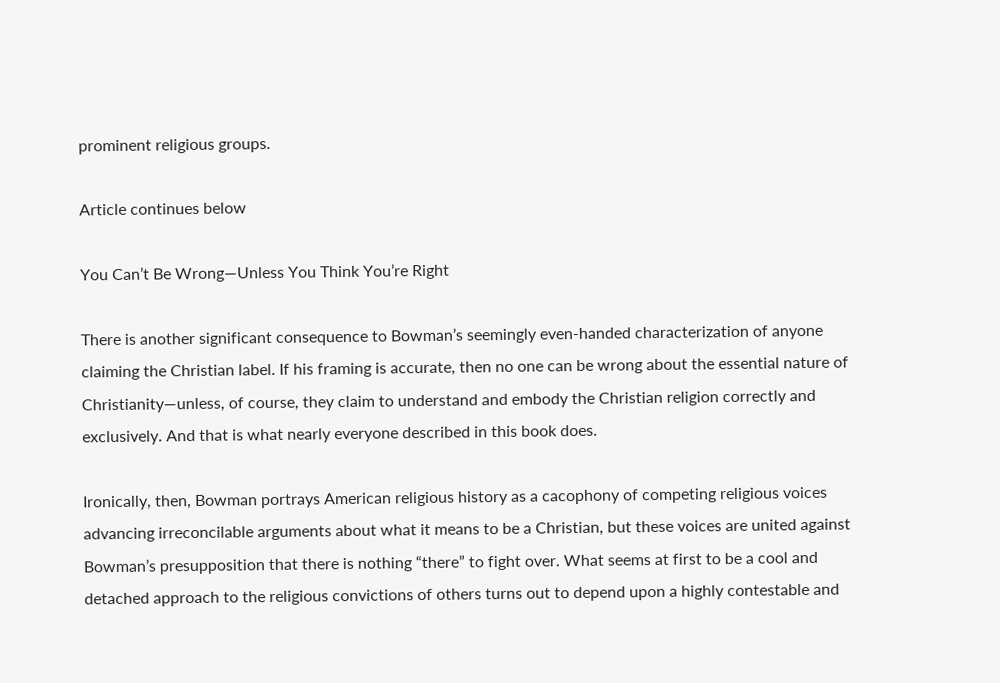prominent religious groups.

Article continues below

You Can’t Be Wrong—Unless You Think You’re Right

There is another significant consequence to Bowman’s seemingly even-handed characterization of anyone claiming the Christian label. If his framing is accurate, then no one can be wrong about the essential nature of Christianity—unless, of course, they claim to understand and embody the Christian religion correctly and exclusively. And that is what nearly everyone described in this book does.

Ironically, then, Bowman portrays American religious history as a cacophony of competing religious voices advancing irreconcilable arguments about what it means to be a Christian, but these voices are united against Bowman’s presupposition that there is nothing “there” to fight over. What seems at first to be a cool and detached approach to the religious convictions of others turns out to depend upon a highly contestable and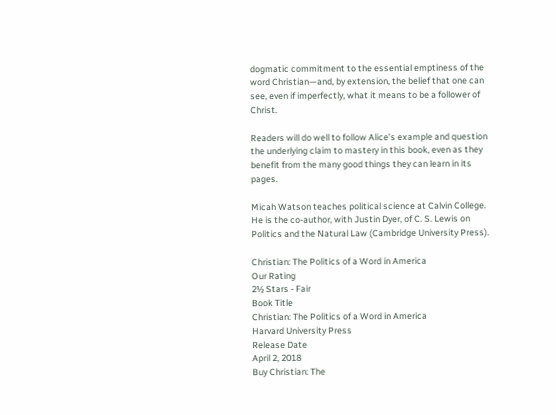dogmatic commitment to the essential emptiness of the word Christian—and, by extension, the belief that one can see, even if imperfectly, what it means to be a follower of Christ.

Readers will do well to follow Alice’s example and question the underlying claim to mastery in this book, even as they benefit from the many good things they can learn in its pages.

Micah Watson teaches political science at Calvin College. He is the co-author, with Justin Dyer, of C. S. Lewis on Politics and the Natural Law (Cambridge University Press).

Christian: The Politics of a Word in America
Our Rating
2½ Stars - Fair
Book Title
Christian: The Politics of a Word in America
Harvard University Press
Release Date
April 2, 2018
Buy Christian: The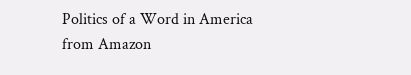Politics of a Word in America from Amazon